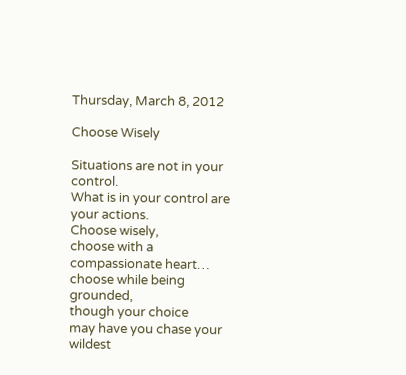Thursday, March 8, 2012

Choose Wisely

Situations are not in your control.
What is in your control are your actions.
Choose wisely,
choose with a compassionate heart…
choose while being grounded,
though your choice
may have you chase your wildest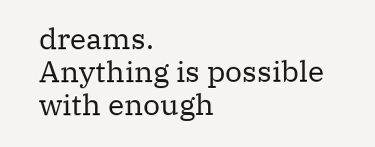dreams.
Anything is possible
with enough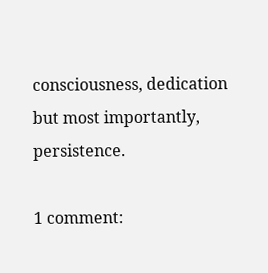consciousness, dedication
but most importantly, persistence.

1 comment: